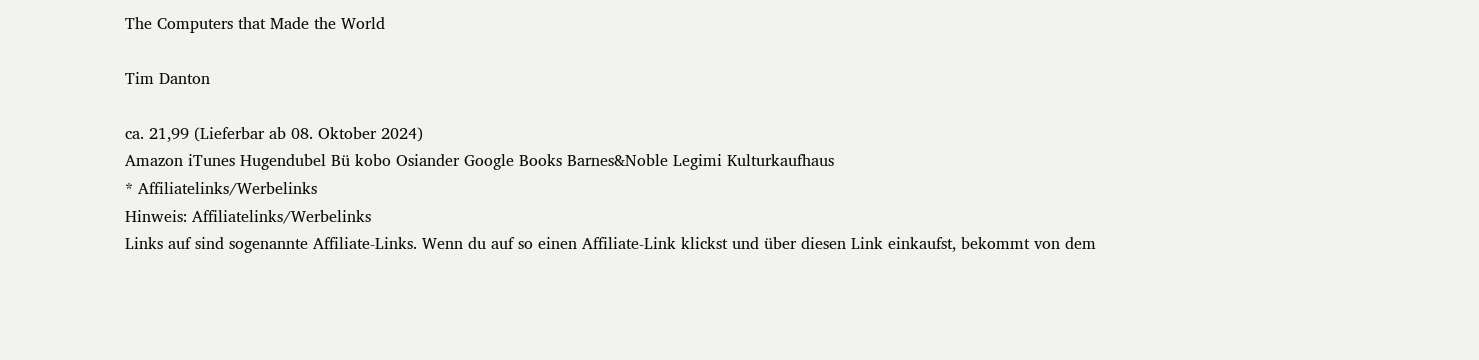The Computers that Made the World

Tim Danton

ca. 21,99 (Lieferbar ab 08. Oktober 2024)
Amazon iTunes Hugendubel Bü kobo Osiander Google Books Barnes&Noble Legimi Kulturkaufhaus
* Affiliatelinks/Werbelinks
Hinweis: Affiliatelinks/Werbelinks
Links auf sind sogenannte Affiliate-Links. Wenn du auf so einen Affiliate-Link klickst und über diesen Link einkaufst, bekommt von dem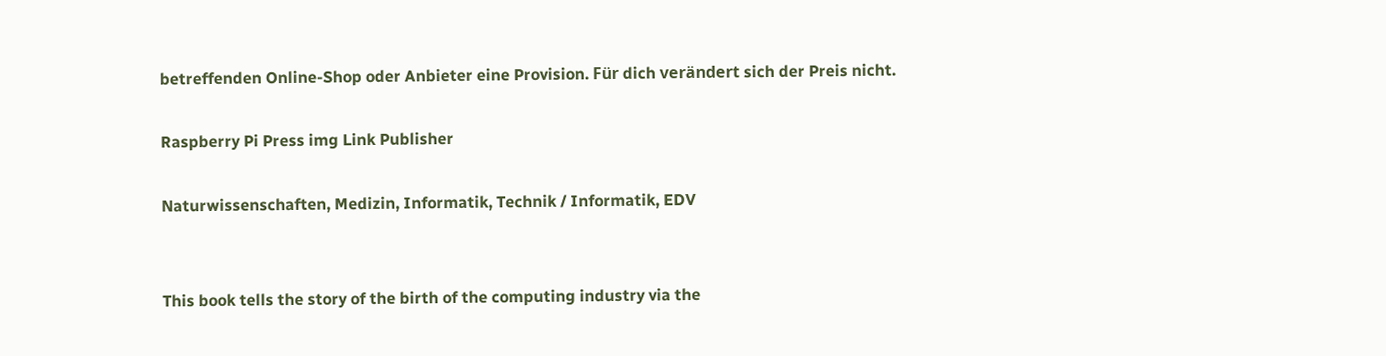betreffenden Online-Shop oder Anbieter eine Provision. Für dich verändert sich der Preis nicht.

Raspberry Pi Press img Link Publisher

Naturwissenschaften, Medizin, Informatik, Technik / Informatik, EDV


This book tells the story of the birth of the computing industry via the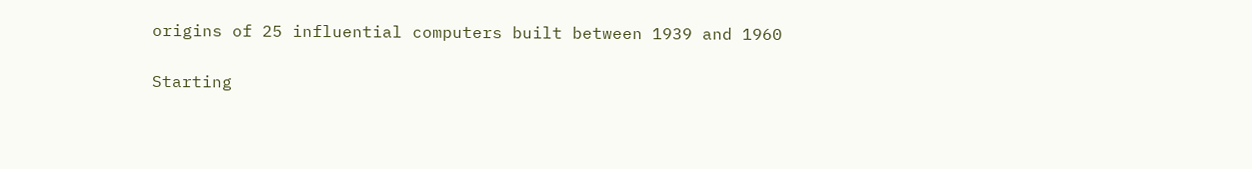origins of 25 influential computers built between 1939 and 1960

Starting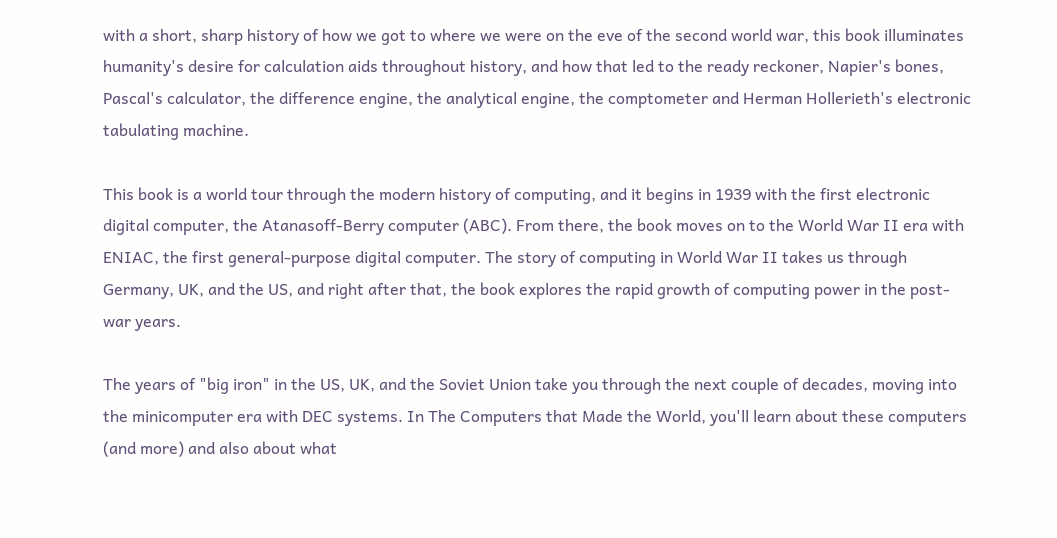with a short, sharp history of how we got to where we were on the eve of the second world war, this book illuminates humanity's desire for calculation aids throughout history, and how that led to the ready reckoner, Napier's bones, Pascal's calculator, the difference engine, the analytical engine, the comptometer and Herman Hollerieth's electronic tabulating machine.

This book is a world tour through the modern history of computing, and it begins in 1939 with the first electronic digital computer, the Atanasoff-Berry computer (ABC). From there, the book moves on to the World War II era with ENIAC, the first general-purpose digital computer. The story of computing in World War II takes us through Germany, UK, and the US, and right after that, the book explores the rapid growth of computing power in the post-war years.

The years of "big iron" in the US, UK, and the Soviet Union take you through the next couple of decades, moving into the minicomputer era with DEC systems. In The Computers that Made the World, you'll learn about these computers (and more) and also about what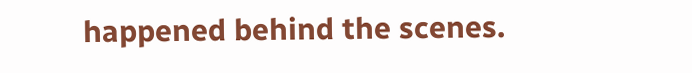happened behind the scenes.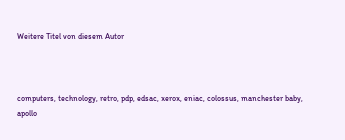Weitere Titel von diesem Autor



computers, technology, retro, pdp, edsac, xerox, eniac, colossus, manchester baby, apollo